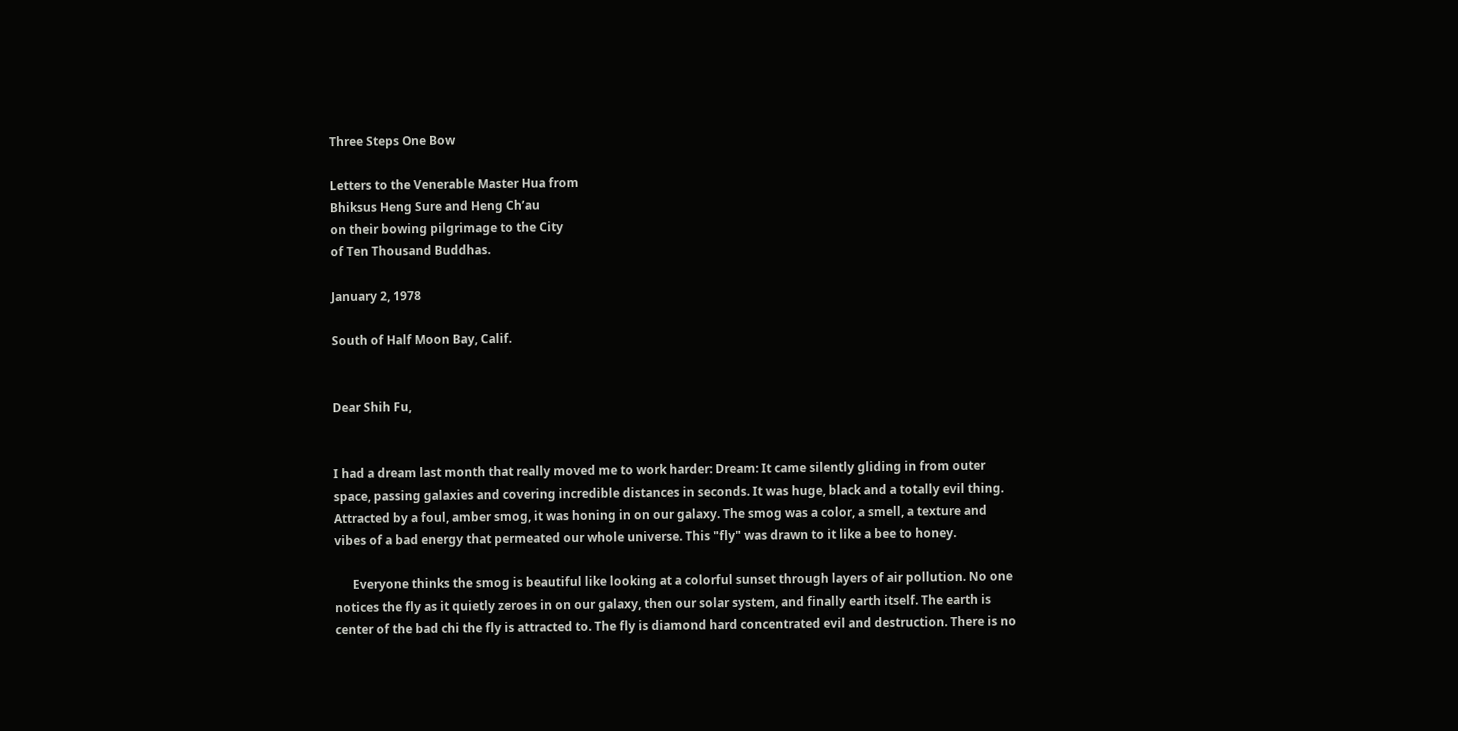Three Steps One Bow

Letters to the Venerable Master Hua from
Bhiksus Heng Sure and Heng Ch’au
on their bowing pilgrimage to the City
of Ten Thousand Buddhas.

January 2, 1978

South of Half Moon Bay, Calif.


Dear Shih Fu,


I had a dream last month that really moved me to work harder: Dream: It came silently gliding in from outer space, passing galaxies and covering incredible distances in seconds. It was huge, black and a totally evil thing. Attracted by a foul, amber smog, it was honing in on our galaxy. The smog was a color, a smell, a texture and vibes of a bad energy that permeated our whole universe. This "fly" was drawn to it like a bee to honey.

      Everyone thinks the smog is beautiful like looking at a colorful sunset through layers of air pollution. No one notices the fly as it quietly zeroes in on our galaxy, then our solar system, and finally earth itself. The earth is center of the bad chi the fly is attracted to. The fly is diamond hard concentrated evil and destruction. There is no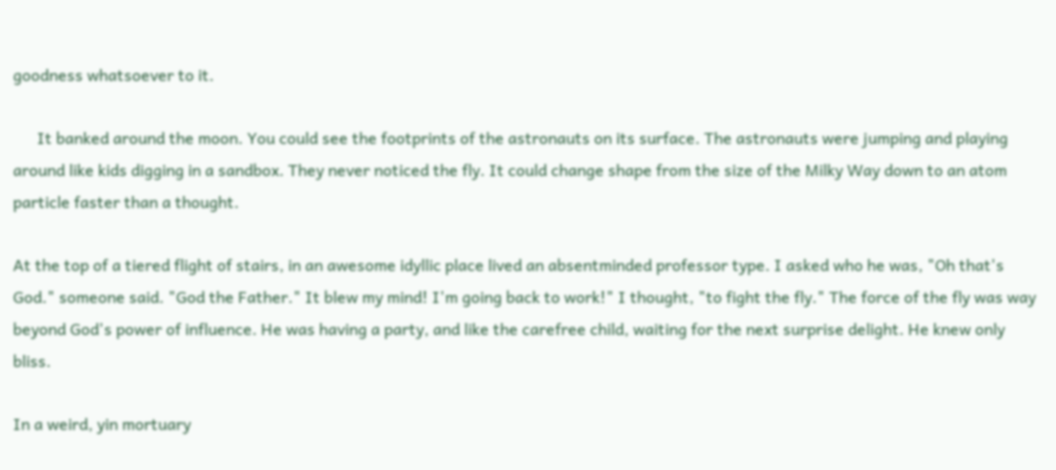goodness whatsoever to it.

      It banked around the moon. You could see the footprints of the astronauts on its surface. The astronauts were jumping and playing around like kids digging in a sandbox. They never noticed the fly. It could change shape from the size of the Milky Way down to an atom particle faster than a thought.

At the top of a tiered flight of stairs, in an awesome idyllic place lived an absentminded professor type. I asked who he was, "Oh that's God." someone said. "God the Father." It blew my mind! I'm going back to work!" I thought, "to fight the fly." The force of the fly was way beyond God's power of influence. He was having a party, and like the carefree child, waiting for the next surprise delight. He knew only bliss.

In a weird, yin mortuary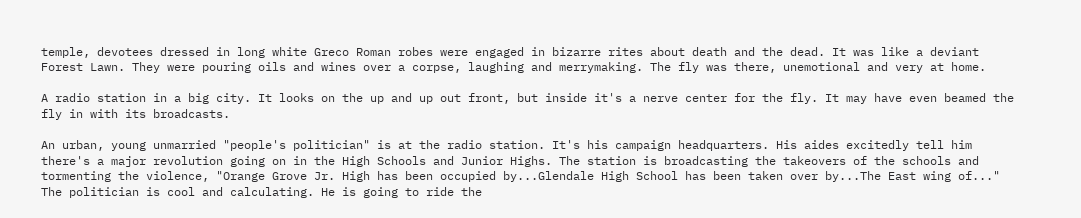temple, devotees dressed in long white Greco Roman robes were engaged in bizarre rites about death and the dead. It was like a deviant Forest Lawn. They were pouring oils and wines over a corpse, laughing and merrymaking. The fly was there, unemotional and very at home.

A radio station in a big city. It looks on the up and up out front, but inside it's a nerve center for the fly. It may have even beamed the fly in with its broadcasts.

An urban, young unmarried "people's politician" is at the radio station. It's his campaign headquarters. His aides excitedly tell him there's a major revolution going on in the High Schools and Junior Highs. The station is broadcasting the takeovers of the schools and tormenting the violence, "Orange Grove Jr. High has been occupied by...Glendale High School has been taken over by...The East wing of..." The politician is cool and calculating. He is going to ride the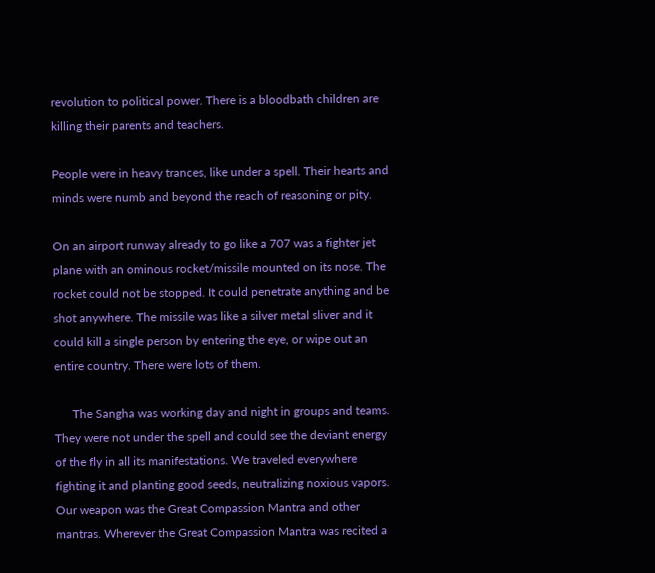revolution to political power. There is a bloodbath children are killing their parents and teachers.

People were in heavy trances, like under a spell. Their hearts and minds were numb and beyond the reach of reasoning or pity.

On an airport runway already to go like a 707 was a fighter jet plane with an ominous rocket/missile mounted on its nose. The rocket could not be stopped. It could penetrate anything and be shot anywhere. The missile was like a silver metal sliver and it could kill a single person by entering the eye, or wipe out an entire country. There were lots of them.

      The Sangha was working day and night in groups and teams. They were not under the spell and could see the deviant energy of the fly in all its manifestations. We traveled everywhere fighting it and planting good seeds, neutralizing noxious vapors. Our weapon was the Great Compassion Mantra and other mantras. Wherever the Great Compassion Mantra was recited a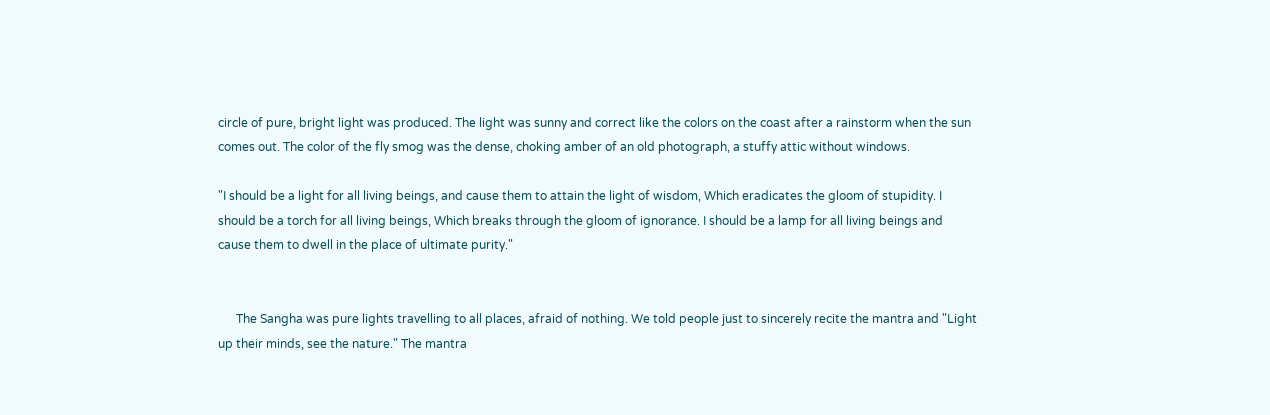circle of pure, bright light was produced. The light was sunny and correct like the colors on the coast after a rainstorm when the sun comes out. The color of the fly smog was the dense, choking amber of an old photograph, a stuffy attic without windows.

"I should be a light for all living beings, and cause them to attain the light of wisdom, Which eradicates the gloom of stupidity. I should be a torch for all living beings, Which breaks through the gloom of ignorance. I should be a lamp for all living beings and cause them to dwell in the place of ultimate purity."


      The Sangha was pure lights travelling to all places, afraid of nothing. We told people just to sincerely recite the mantra and "Light up their minds, see the nature." The mantra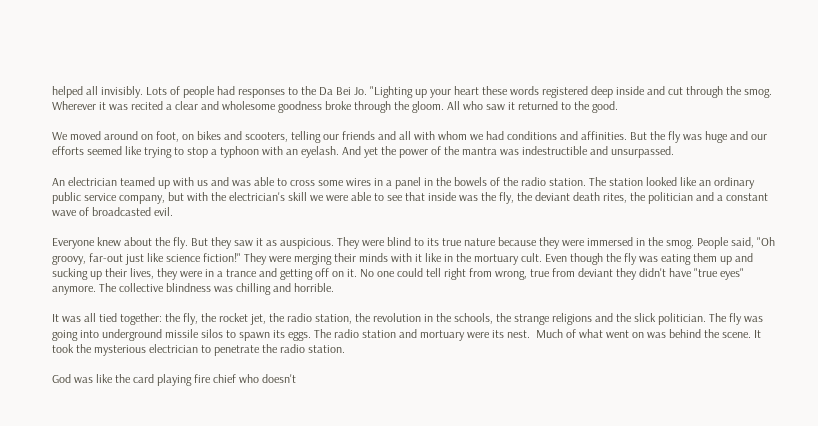helped all invisibly. Lots of people had responses to the Da Bei Jo. "Lighting up your heart these words registered deep inside and cut through the smog. Wherever it was recited a clear and wholesome goodness broke through the gloom. All who saw it returned to the good.

We moved around on foot, on bikes and scooters, telling our friends and all with whom we had conditions and affinities. But the fly was huge and our efforts seemed like trying to stop a typhoon with an eyelash. And yet the power of the mantra was indestructible and unsurpassed.

An electrician teamed up with us and was able to cross some wires in a panel in the bowels of the radio station. The station looked like an ordinary public service company, but with the electrician's skill we were able to see that inside was the fly, the deviant death rites, the politician and a constant wave of broadcasted evil.

Everyone knew about the fly. But they saw it as auspicious. They were blind to its true nature because they were immersed in the smog. People said, "Oh groovy, far-out just like science fiction!" They were merging their minds with it like in the mortuary cult. Even though the fly was eating them up and sucking up their lives, they were in a trance and getting off on it. No one could tell right from wrong, true from deviant they didn't have "true eyes" anymore. The collective blindness was chilling and horrible.

It was all tied together: the fly, the rocket jet, the radio station, the revolution in the schools, the strange religions and the slick politician. The fly was going into underground missile silos to spawn its eggs. The radio station and mortuary were its nest.  Much of what went on was behind the scene. It took the mysterious electrician to penetrate the radio station.

God was like the card playing fire chief who doesn't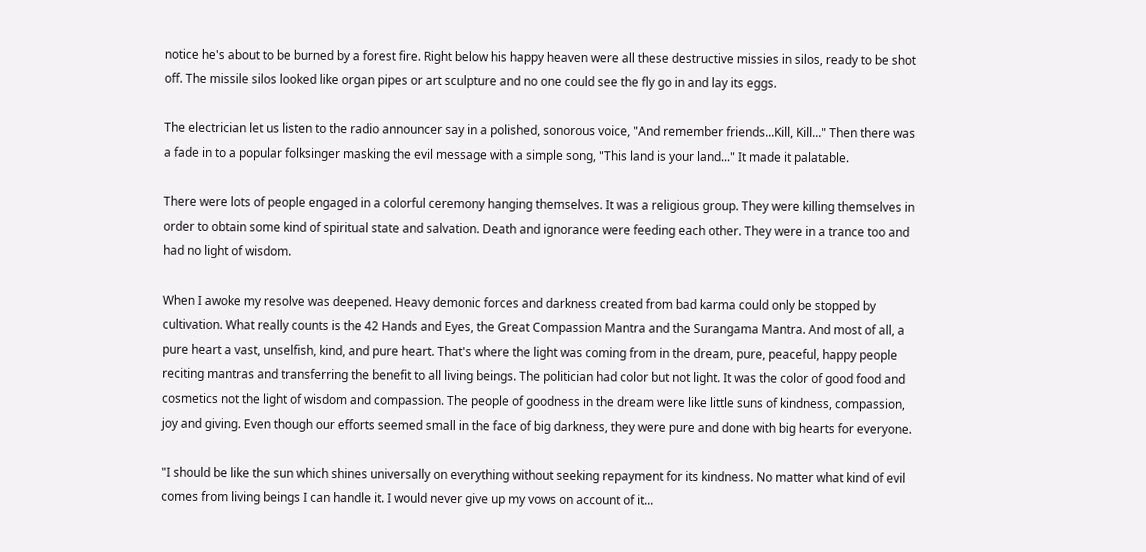notice he's about to be burned by a forest fire. Right below his happy heaven were all these destructive missies in silos, ready to be shot off. The missile silos looked like organ pipes or art sculpture and no one could see the fly go in and lay its eggs.

The electrician let us listen to the radio announcer say in a polished, sonorous voice, "And remember friends...Kill, Kill..." Then there was a fade in to a popular folksinger masking the evil message with a simple song, "This land is your land..." It made it palatable.

There were lots of people engaged in a colorful ceremony hanging themselves. It was a religious group. They were killing themselves in order to obtain some kind of spiritual state and salvation. Death and ignorance were feeding each other. They were in a trance too and had no light of wisdom.

When I awoke my resolve was deepened. Heavy demonic forces and darkness created from bad karma could only be stopped by cultivation. What really counts is the 42 Hands and Eyes, the Great Compassion Mantra and the Surangama Mantra. And most of all, a pure heart a vast, unselfish, kind, and pure heart. That's where the light was coming from in the dream, pure, peaceful, happy people reciting mantras and transferring the benefit to all living beings. The politician had color but not light. It was the color of good food and cosmetics not the light of wisdom and compassion. The people of goodness in the dream were like little suns of kindness, compassion, joy and giving. Even though our efforts seemed small in the face of big darkness, they were pure and done with big hearts for everyone.

"I should be like the sun which shines universally on everything without seeking repayment for its kindness. No matter what kind of evil comes from living beings I can handle it. I would never give up my vows on account of it...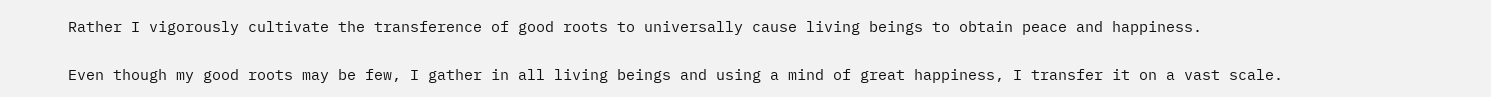Rather I vigorously cultivate the transference of good roots to universally cause living beings to obtain peace and happiness.

Even though my good roots may be few, I gather in all living beings and using a mind of great happiness, I transfer it on a vast scale.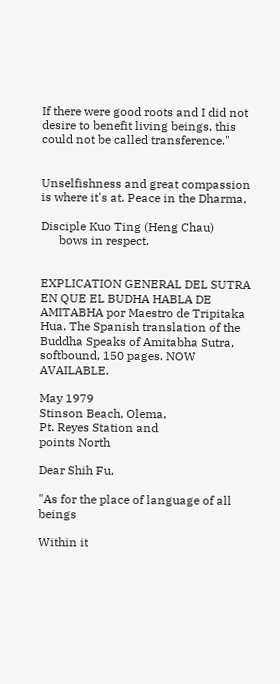If there were good roots and I did not desire to benefit living beings, this could not be called transference."


Unselfishness and great compassion is where it's at. Peace in the Dharma,

Disciple Kuo Ting (Heng Chau)
      bows in respect.


EXPLICATION GENERAL DEL SUTRA EN QUE EL BUDHA HABLA DE AMITABHA por Maestro de Tripitaka Hua. The Spanish translation of the Buddha Speaks of Amitabha Sutra, softbound, 150 pages. NOW AVAILABLE.

May 1979
Stinson Beach, Olema,
Pt. Reyes Station and
points North

Dear Shih Fu,

"As for the place of language of all beings

Within it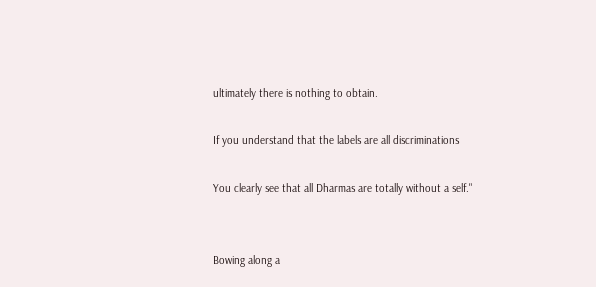ultimately there is nothing to obtain.

If you understand that the labels are all discriminations

You clearly see that all Dharmas are totally without a self."


Bowing along a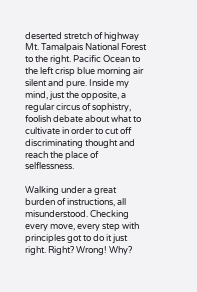deserted stretch of highway Mt. Tamalpais National Forest to the right. Pacific Ocean to the left crisp blue morning air silent and pure. Inside my mind, just the opposite, a regular circus of sophistry, foolish debate about what to cultivate in order to cut off discriminating thought and reach the place of selflessness.

Walking under a great burden of instructions, all misunderstood. Checking every move, every step with principles got to do it just right. Right? Wrong! Why?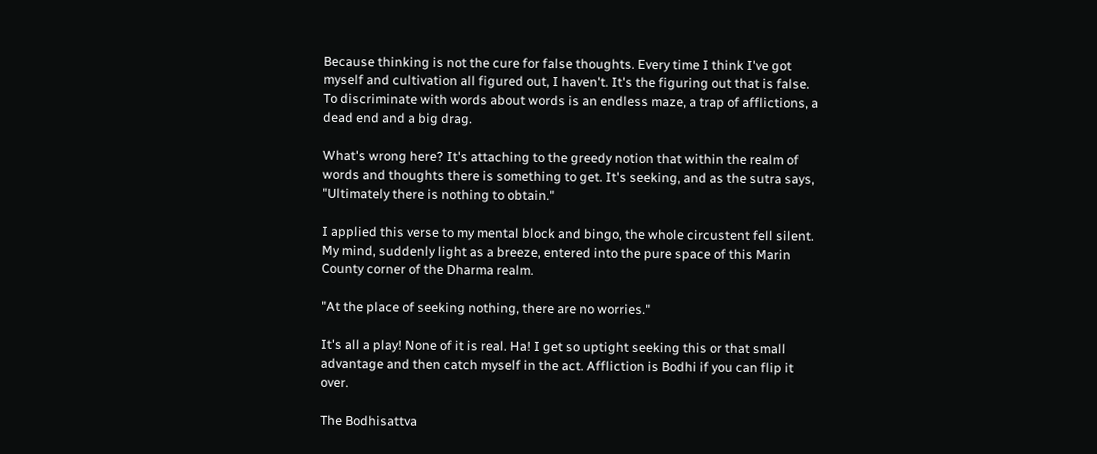Because thinking is not the cure for false thoughts. Every time I think I've got myself and cultivation all figured out, I haven't. It's the figuring out that is false. To discriminate with words about words is an endless maze, a trap of afflictions, a dead end and a big drag.

What's wrong here? It's attaching to the greedy notion that within the realm of words and thoughts there is something to get. It's seeking, and as the sutra says, "Ultimately there is nothing to obtain."

I applied this verse to my mental block and bingo, the whole circustent fell silent. My mind, suddenly light as a breeze, entered into the pure space of this Marin County corner of the Dharma realm.

"At the place of seeking nothing, there are no worries."

It's all a play! None of it is real. Ha! I get so uptight seeking this or that small advantage and then catch myself in the act. Affliction is Bodhi if you can flip it over.

The Bodhisattva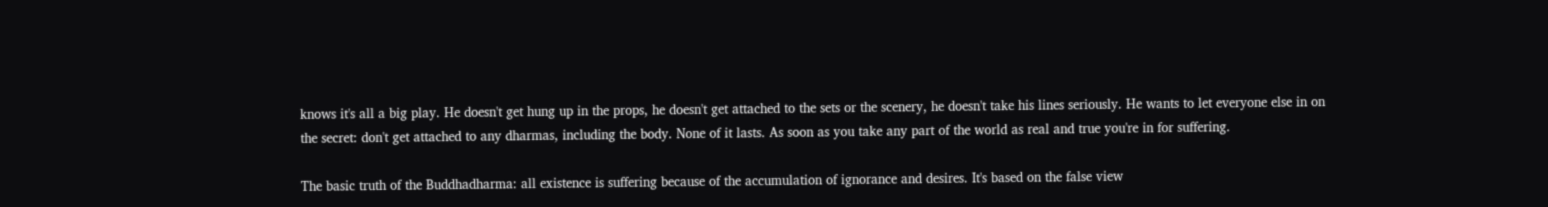knows it's all a big play. He doesn't get hung up in the props, he doesn't get attached to the sets or the scenery, he doesn't take his lines seriously. He wants to let everyone else in on the secret: don't get attached to any dharmas, including the body. None of it lasts. As soon as you take any part of the world as real and true you're in for suffering.

The basic truth of the Buddhadharma: all existence is suffering because of the accumulation of ignorance and desires. It's based on the false view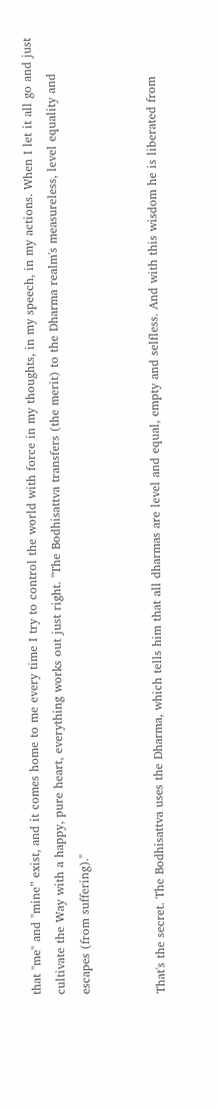that "me" and "mine” exist, and it comes home to me every time I try to control the world with force in my thoughts, in my speech, in my actions. When I let it all go and just cultivate the Way with a happy, pure heart, everything works out just right. "The Bodhisattva transfers (the merit) to the Dharma realm's measureless, level equality and escapes (from suffering)."


That's the secret. The Bodhisattva uses the Dharma, which tells him that all dharmas are level and equal, empty and selfless. And with this wisdom he is liberated from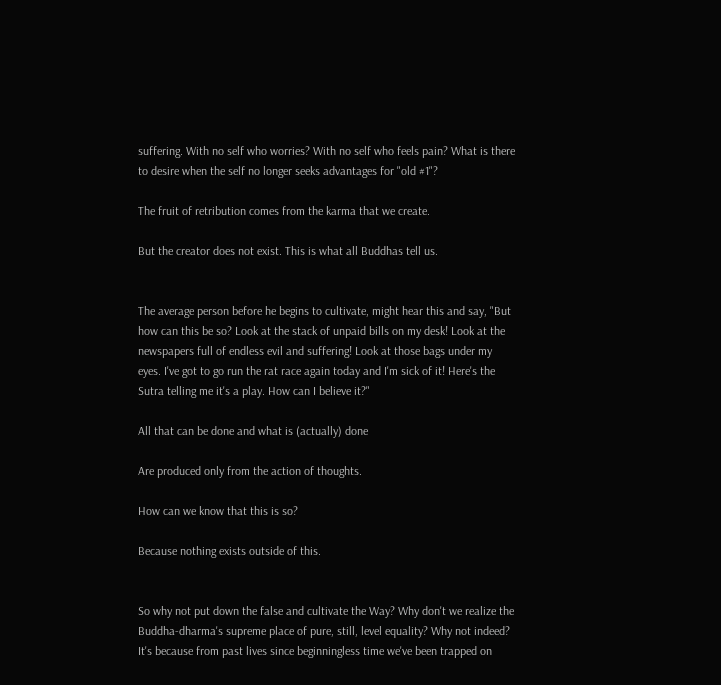suffering. With no self who worries? With no self who feels pain? What is there to desire when the self no longer seeks advantages for "old #1"?

The fruit of retribution comes from the karma that we create.

But the creator does not exist. This is what all Buddhas tell us.


The average person before he begins to cultivate, might hear this and say, "But how can this be so? Look at the stack of unpaid bills on my desk! Look at the newspapers full of endless evil and suffering! Look at those bags under my eyes. I've got to go run the rat race again today and I'm sick of it! Here's the Sutra telling me it's a play. How can I believe it?"

All that can be done and what is (actually) done

Are produced only from the action of thoughts.

How can we know that this is so?

Because nothing exists outside of this.


So why not put down the false and cultivate the Way? Why don't we realize the Buddha-dharma's supreme place of pure, still, level equality? Why not indeed? It's because from past lives since beginningless time we've been trapped on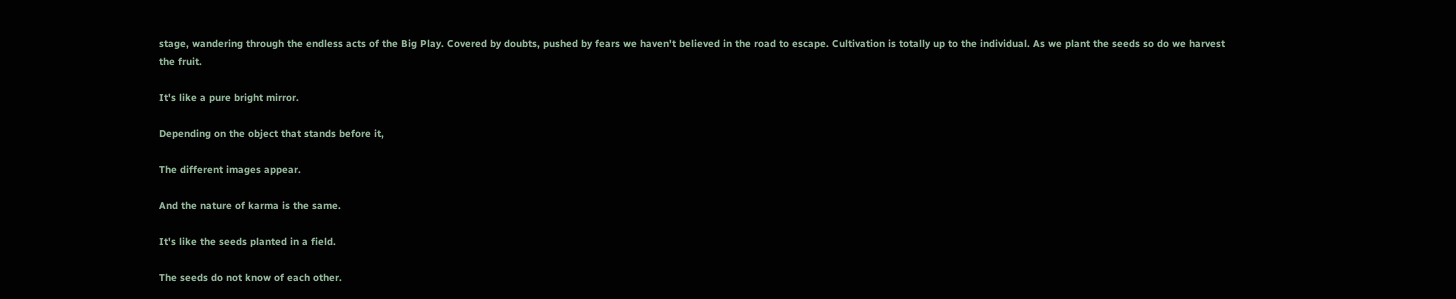stage, wandering through the endless acts of the Big Play. Covered by doubts, pushed by fears we haven't believed in the road to escape. Cultivation is totally up to the individual. As we plant the seeds so do we harvest the fruit.

It's like a pure bright mirror.

Depending on the object that stands before it,

The different images appear.

And the nature of karma is the same.

It's like the seeds planted in a field.

The seeds do not know of each other.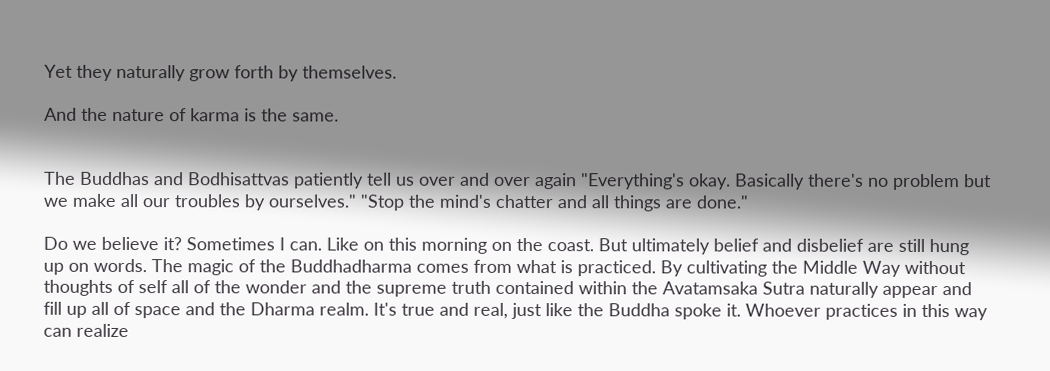Yet they naturally grow forth by themselves.

And the nature of karma is the same.


The Buddhas and Bodhisattvas patiently tell us over and over again "Everything's okay. Basically there's no problem but we make all our troubles by ourselves." "Stop the mind's chatter and all things are done."

Do we believe it? Sometimes I can. Like on this morning on the coast. But ultimately belief and disbelief are still hung up on words. The magic of the Buddhadharma comes from what is practiced. By cultivating the Middle Way without thoughts of self all of the wonder and the supreme truth contained within the Avatamsaka Sutra naturally appear and fill up all of space and the Dharma realm. It's true and real, just like the Buddha spoke it. Whoever practices in this way can realize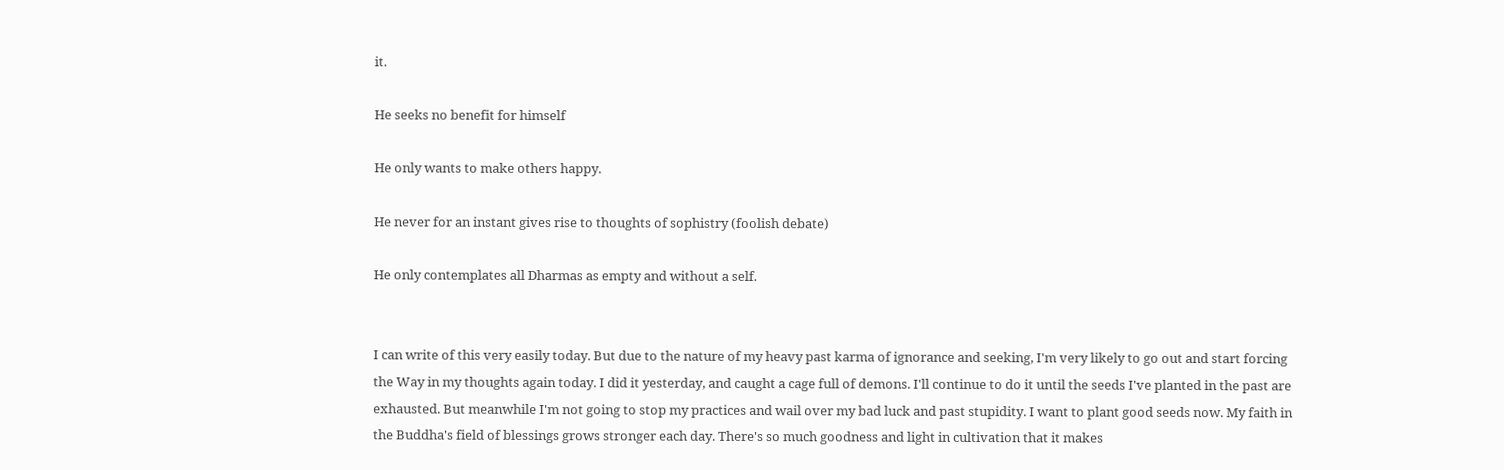it.

He seeks no benefit for himself

He only wants to make others happy.

He never for an instant gives rise to thoughts of sophistry (foolish debate)

He only contemplates all Dharmas as empty and without a self.


I can write of this very easily today. But due to the nature of my heavy past karma of ignorance and seeking, I'm very likely to go out and start forcing the Way in my thoughts again today. I did it yesterday, and caught a cage full of demons. I'll continue to do it until the seeds I've planted in the past are exhausted. But meanwhile I'm not going to stop my practices and wail over my bad luck and past stupidity. I want to plant good seeds now. My faith in the Buddha's field of blessings grows stronger each day. There's so much goodness and light in cultivation that it makes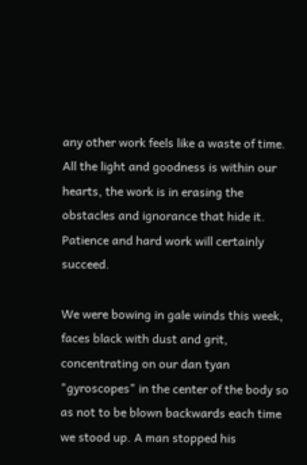any other work feels like a waste of time. All the light and goodness is within our hearts, the work is in erasing the obstacles and ignorance that hide it. Patience and hard work will certainly succeed.

We were bowing in gale winds this week, faces black with dust and grit, concentrating on our dan tyan "gyroscopes" in the center of the body so as not to be blown backwards each time we stood up. A man stopped his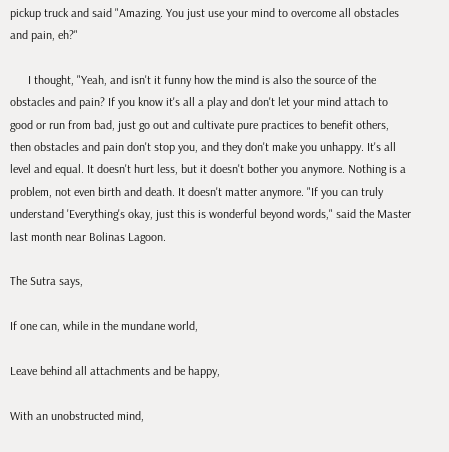pickup truck and said "Amazing. You just use your mind to overcome all obstacles and pain, eh?"

      I thought, "Yeah, and isn't it funny how the mind is also the source of the obstacles and pain? If you know it's all a play and don't let your mind attach to good or run from bad, just go out and cultivate pure practices to benefit others, then obstacles and pain don't stop you, and they don't make you unhappy. It's all level and equal. It doesn't hurt less, but it doesn't bother you anymore. Nothing is a problem, not even birth and death. It doesn't matter anymore. "If you can truly understand 'Everything's okay, just this is wonderful beyond words," said the Master last month near Bolinas Lagoon.

The Sutra says,

If one can, while in the mundane world,

Leave behind all attachments and be happy,

With an unobstructed mind,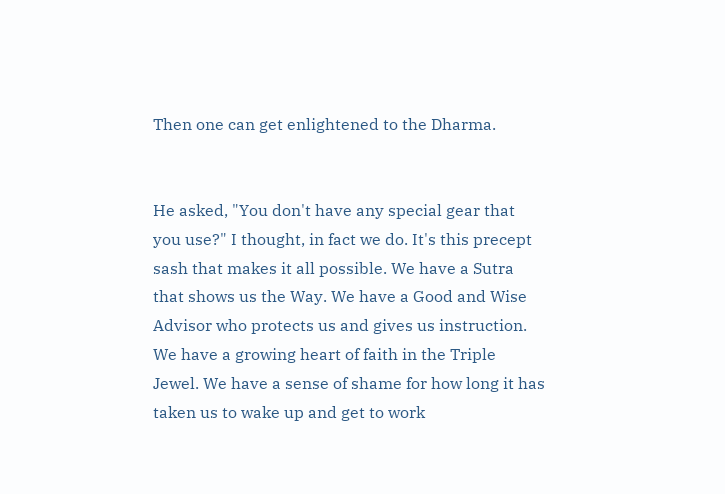Then one can get enlightened to the Dharma.


He asked, "You don't have any special gear that you use?" I thought, in fact we do. It's this precept sash that makes it all possible. We have a Sutra that shows us the Way. We have a Good and Wise Advisor who protects us and gives us instruction. We have a growing heart of faith in the Triple Jewel. We have a sense of shame for how long it has taken us to wake up and get to work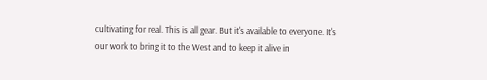cultivating for real. This is all gear. But it's available to everyone. It's our work to bring it to the West and to keep it alive in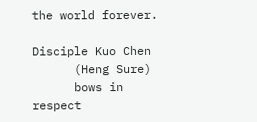the world forever.

Disciple Kuo Chen
      (Heng Sure)
      bows in respect